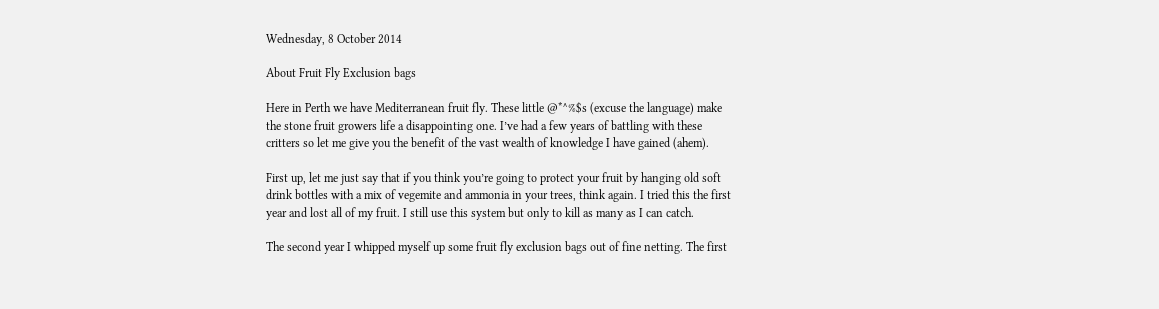Wednesday, 8 October 2014

About Fruit Fly Exclusion bags

Here in Perth we have Mediterranean fruit fly. These little @*^%$s (excuse the language) make the stone fruit growers life a disappointing one. I’ve had a few years of battling with these critters so let me give you the benefit of the vast wealth of knowledge I have gained (ahem).

First up, let me just say that if you think you’re going to protect your fruit by hanging old soft drink bottles with a mix of vegemite and ammonia in your trees, think again. I tried this the first year and lost all of my fruit. I still use this system but only to kill as many as I can catch.

The second year I whipped myself up some fruit fly exclusion bags out of fine netting. The first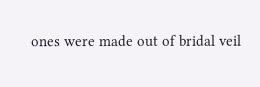ones were made out of bridal veil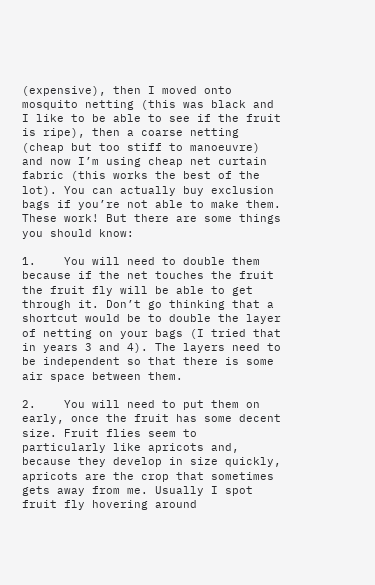(expensive), then I moved onto mosquito netting (this was black and I like to be able to see if the fruit is ripe), then a coarse netting (cheap but too stiff to manoeuvre) and now I’m using cheap net curtain fabric (this works the best of the lot). You can actually buy exclusion bags if you’re not able to make them. These work! But there are some things you should know:

1.    You will need to double them because if the net touches the fruit the fruit fly will be able to get through it. Don’t go thinking that a shortcut would be to double the layer of netting on your bags (I tried that in years 3 and 4). The layers need to be independent so that there is some air space between them.

2.    You will need to put them on early, once the fruit has some decent size. Fruit flies seem to particularly like apricots and, because they develop in size quickly, apricots are the crop that sometimes gets away from me. Usually I spot fruit fly hovering around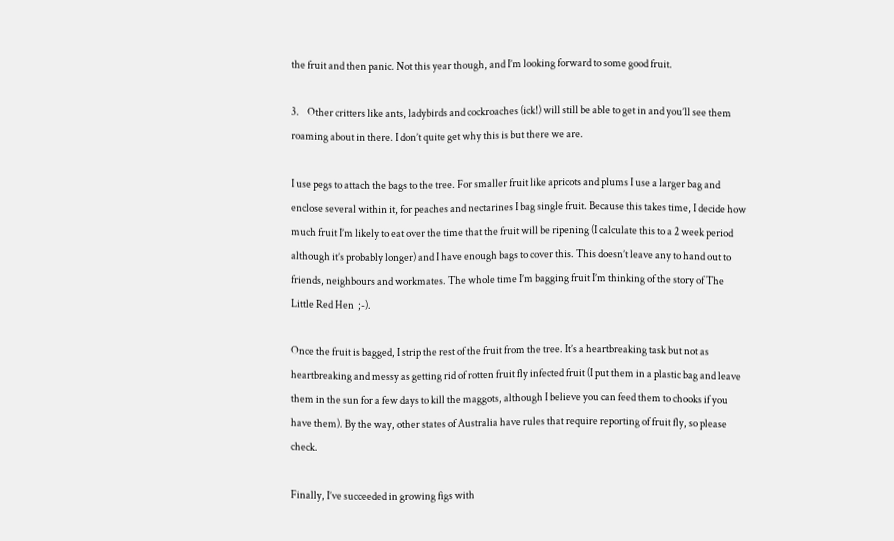the fruit and then panic. Not this year though, and I’m looking forward to some good fruit.

3.    Other critters like ants, ladybirds and cockroaches (ick!) will still be able to get in and you’ll see them roaming about in there. I don’t quite get why this is but there we are.

I use pegs to attach the bags to the tree. For smaller fruit like apricots and plums I use a larger bag and enclose several within it, for peaches and nectarines I bag single fruit. Because this takes time, I decide how much fruit I’m likely to eat over the time that the fruit will be ripening (I calculate this to a 2 week period although it’s probably longer) and I have enough bags to cover this. This doesn’t leave any to hand out to friends, neighbours and workmates. The whole time I’m bagging fruit I’m thinking of the story of The Little Red Hen  ;-).

Once the fruit is bagged, I strip the rest of the fruit from the tree. It’s a heartbreaking task but not as heartbreaking and messy as getting rid of rotten fruit fly infected fruit (I put them in a plastic bag and leave them in the sun for a few days to kill the maggots, although I believe you can feed them to chooks if you have them). By the way, other states of Australia have rules that require reporting of fruit fly, so please check.

Finally, I’ve succeeded in growing figs with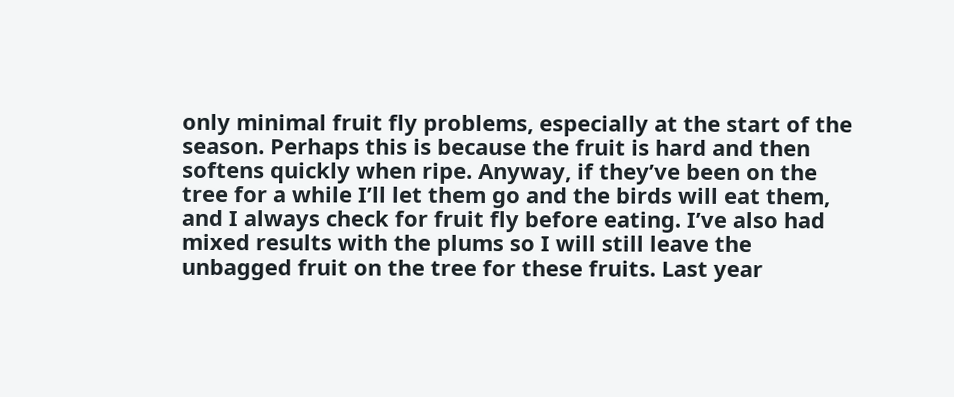only minimal fruit fly problems, especially at the start of the season. Perhaps this is because the fruit is hard and then softens quickly when ripe. Anyway, if they’ve been on the tree for a while I’ll let them go and the birds will eat them, and I always check for fruit fly before eating. I’ve also had mixed results with the plums so I will still leave the unbagged fruit on the tree for these fruits. Last year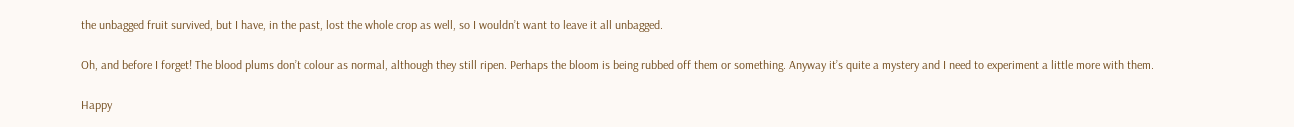the unbagged fruit survived, but I have, in the past, lost the whole crop as well, so I wouldn’t want to leave it all unbagged.

Oh, and before I forget! The blood plums don’t colour as normal, although they still ripen. Perhaps the bloom is being rubbed off them or something. Anyway it’s quite a mystery and I need to experiment a little more with them.

Happy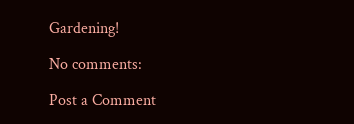Gardening!

No comments:

Post a Comment